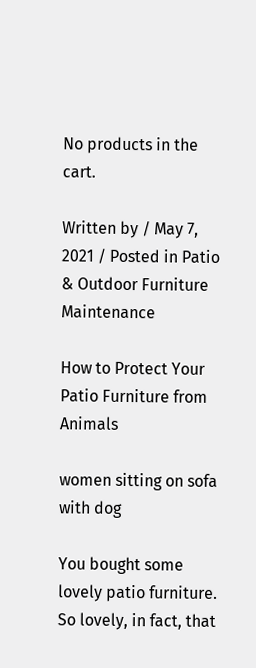No products in the cart.

Written by / May 7, 2021 / Posted in Patio & Outdoor Furniture Maintenance

How to Protect Your Patio Furniture from Animals

women sitting on sofa with dog

You bought some lovely patio furniture. So lovely, in fact, that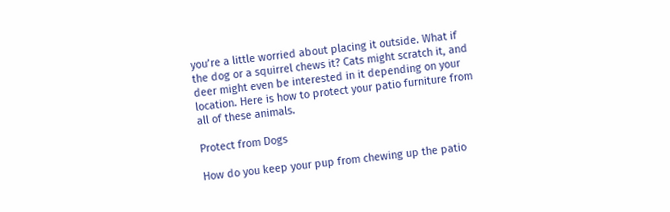you’re a little worried about placing it outside. What if the dog or a squirrel chews it? Cats might scratch it, and deer might even be interested in it depending on your location. Here is how to protect your patio furniture from all of these animals.

Protect from Dogs

How do you keep your pup from chewing up the patio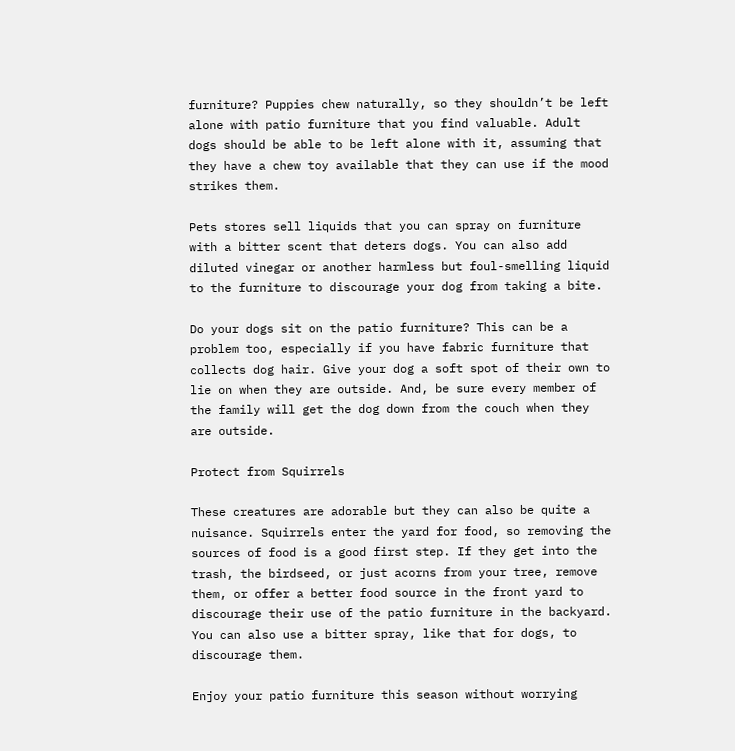furniture? Puppies chew naturally, so they shouldn’t be left alone with patio furniture that you find valuable. Adult dogs should be able to be left alone with it, assuming that they have a chew toy available that they can use if the mood strikes them.

Pets stores sell liquids that you can spray on furniture with a bitter scent that deters dogs. You can also add diluted vinegar or another harmless but foul-smelling liquid to the furniture to discourage your dog from taking a bite.

Do your dogs sit on the patio furniture? This can be a problem too, especially if you have fabric furniture that collects dog hair. Give your dog a soft spot of their own to lie on when they are outside. And, be sure every member of the family will get the dog down from the couch when they are outside.

Protect from Squirrels

These creatures are adorable but they can also be quite a nuisance. Squirrels enter the yard for food, so removing the sources of food is a good first step. If they get into the trash, the birdseed, or just acorns from your tree, remove them, or offer a better food source in the front yard to discourage their use of the patio furniture in the backyard. You can also use a bitter spray, like that for dogs, to discourage them.

Enjoy your patio furniture this season without worrying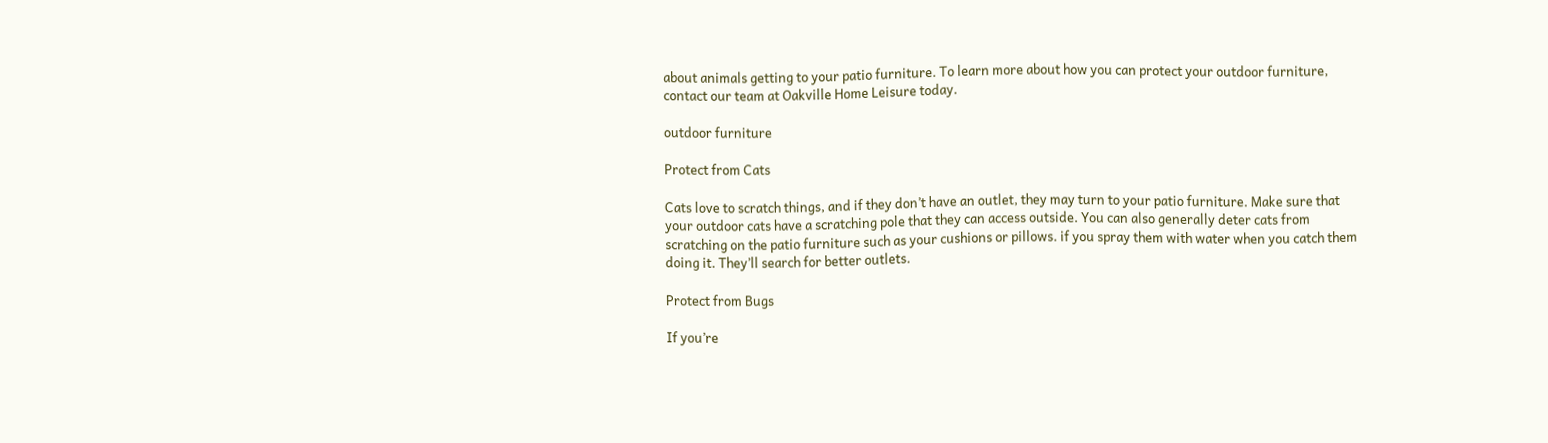about animals getting to your patio furniture. To learn more about how you can protect your outdoor furniture, contact our team at Oakville Home Leisure today.

outdoor furniture

Protect from Cats

Cats love to scratch things, and if they don’t have an outlet, they may turn to your patio furniture. Make sure that your outdoor cats have a scratching pole that they can access outside. You can also generally deter cats from scratching on the patio furniture such as your cushions or pillows. if you spray them with water when you catch them doing it. They’ll search for better outlets.

Protect from Bugs

If you’re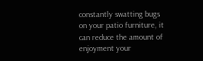constantly swatting bugs on your patio furniture, it can reduce the amount of enjoyment your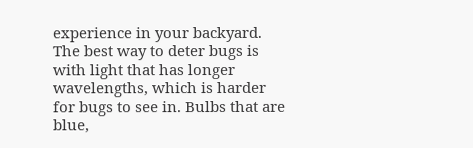experience in your backyard. The best way to deter bugs is with light that has longer wavelengths, which is harder for bugs to see in. Bulbs that are blue,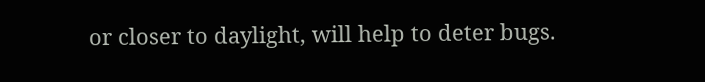or closer to daylight, will help to deter bugs.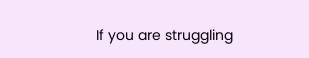If you are struggling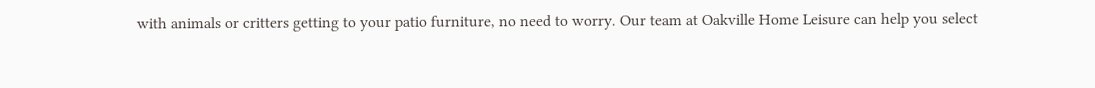with animals or critters getting to your patio furniture, no need to worry. Our team at Oakville Home Leisure can help you select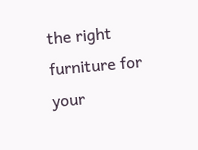the right furniture for your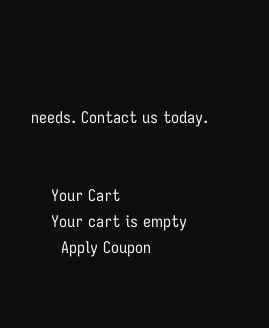needs. Contact us today.


    Your Cart
    Your cart is empty
      Apply Coupon